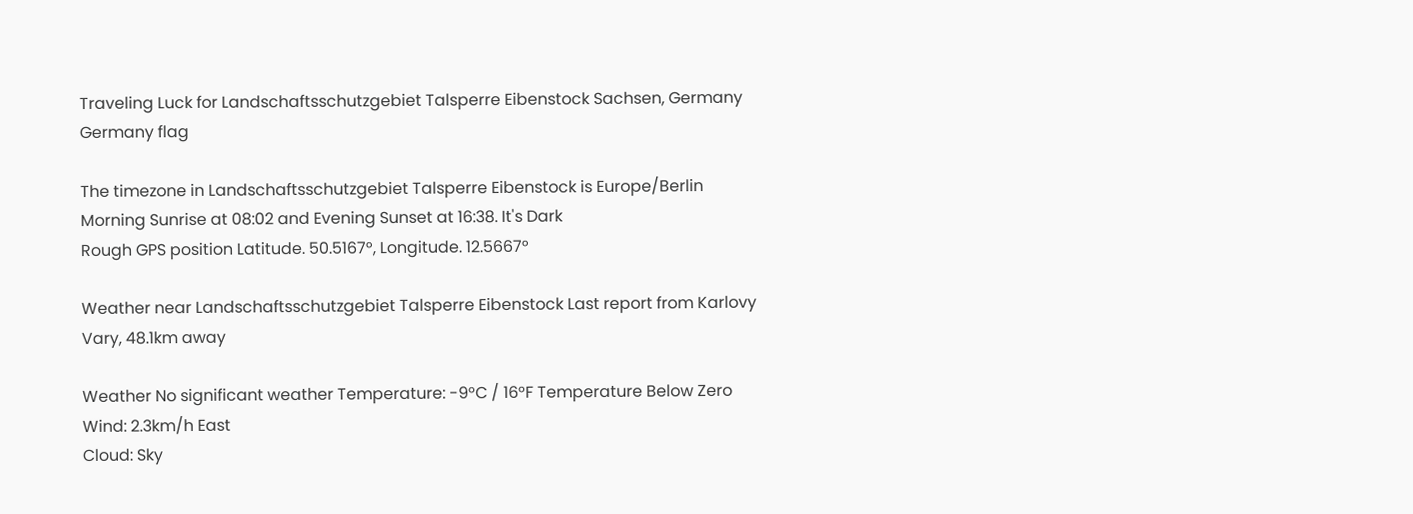Traveling Luck for Landschaftsschutzgebiet Talsperre Eibenstock Sachsen, Germany Germany flag

The timezone in Landschaftsschutzgebiet Talsperre Eibenstock is Europe/Berlin
Morning Sunrise at 08:02 and Evening Sunset at 16:38. It's Dark
Rough GPS position Latitude. 50.5167°, Longitude. 12.5667°

Weather near Landschaftsschutzgebiet Talsperre Eibenstock Last report from Karlovy Vary, 48.1km away

Weather No significant weather Temperature: -9°C / 16°F Temperature Below Zero
Wind: 2.3km/h East
Cloud: Sky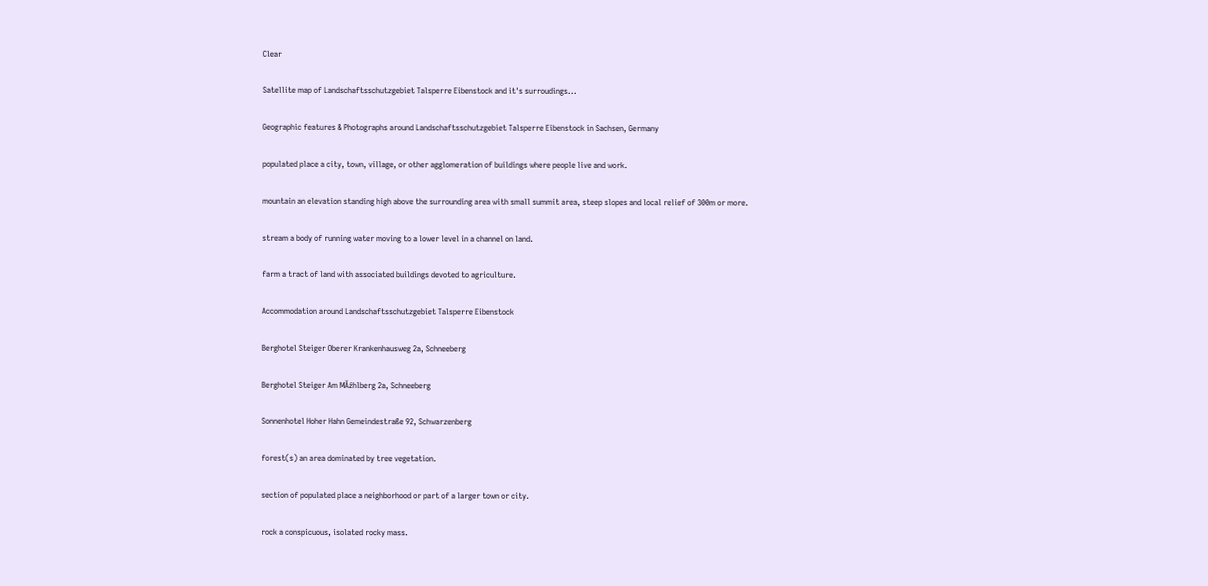Clear

Satellite map of Landschaftsschutzgebiet Talsperre Eibenstock and it's surroudings...

Geographic features & Photographs around Landschaftsschutzgebiet Talsperre Eibenstock in Sachsen, Germany

populated place a city, town, village, or other agglomeration of buildings where people live and work.

mountain an elevation standing high above the surrounding area with small summit area, steep slopes and local relief of 300m or more.

stream a body of running water moving to a lower level in a channel on land.

farm a tract of land with associated buildings devoted to agriculture.

Accommodation around Landschaftsschutzgebiet Talsperre Eibenstock

Berghotel Steiger Oberer Krankenhausweg 2a, Schneeberg

Berghotel Steiger Am MĂźhlberg 2a, Schneeberg

Sonnenhotel Hoher Hahn Gemeindestraße 92, Schwarzenberg

forest(s) an area dominated by tree vegetation.

section of populated place a neighborhood or part of a larger town or city.

rock a conspicuous, isolated rocky mass.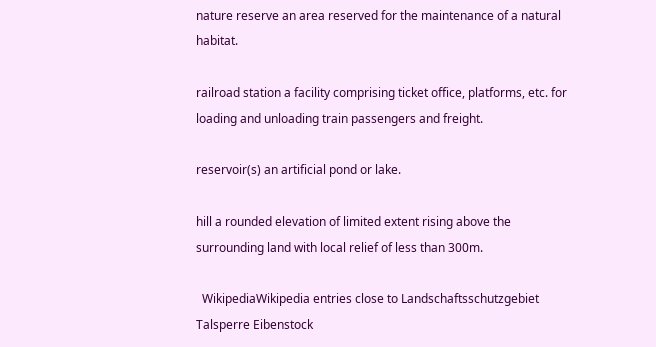nature reserve an area reserved for the maintenance of a natural habitat.

railroad station a facility comprising ticket office, platforms, etc. for loading and unloading train passengers and freight.

reservoir(s) an artificial pond or lake.

hill a rounded elevation of limited extent rising above the surrounding land with local relief of less than 300m.

  WikipediaWikipedia entries close to Landschaftsschutzgebiet Talsperre Eibenstock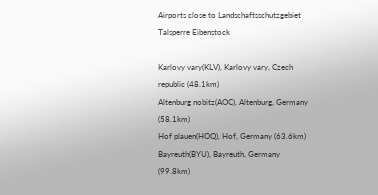Airports close to Landschaftsschutzgebiet Talsperre Eibenstock

Karlovy vary(KLV), Karlovy vary, Czech republic (48.1km)
Altenburg nobitz(AOC), Altenburg, Germany (58.1km)
Hof plauen(HOQ), Hof, Germany (63.6km)
Bayreuth(BYU), Bayreuth, Germany (99.8km)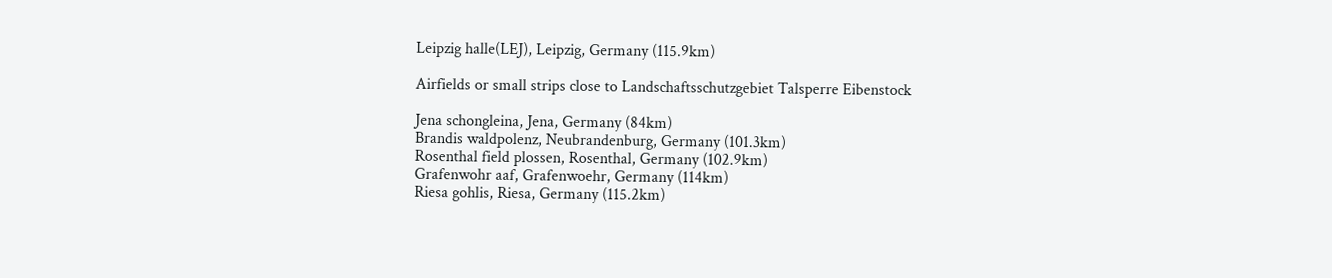Leipzig halle(LEJ), Leipzig, Germany (115.9km)

Airfields or small strips close to Landschaftsschutzgebiet Talsperre Eibenstock

Jena schongleina, Jena, Germany (84km)
Brandis waldpolenz, Neubrandenburg, Germany (101.3km)
Rosenthal field plossen, Rosenthal, Germany (102.9km)
Grafenwohr aaf, Grafenwoehr, Germany (114km)
Riesa gohlis, Riesa, Germany (115.2km)